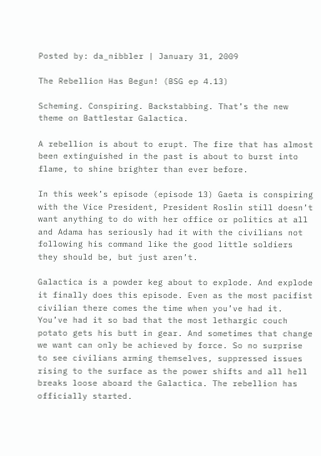Posted by: da_nibbler | January 31, 2009

The Rebellion Has Begun! (BSG ep 4.13)

Scheming. Conspiring. Backstabbing. That’s the new theme on Battlestar Galactica.

A rebellion is about to erupt. The fire that has almost been extinguished in the past is about to burst into flame, to shine brighter than ever before.

In this week’s episode (episode 13) Gaeta is conspiring with the Vice President, President Roslin still doesn’t want anything to do with her office or politics at all and Adama has seriously had it with the civilians not following his command like the good little soldiers they should be, but just aren’t.

Galactica is a powder keg about to explode. And explode it finally does this episode. Even as the most pacifist civilian there comes the time when you’ve had it. You’ve had it so bad that the most lethargic couch potato gets his butt in gear. And sometimes that change we want can only be achieved by force. So no surprise to see civilians arming themselves, suppressed issues rising to the surface as the power shifts and all hell breaks loose aboard the Galactica. The rebellion has officially started.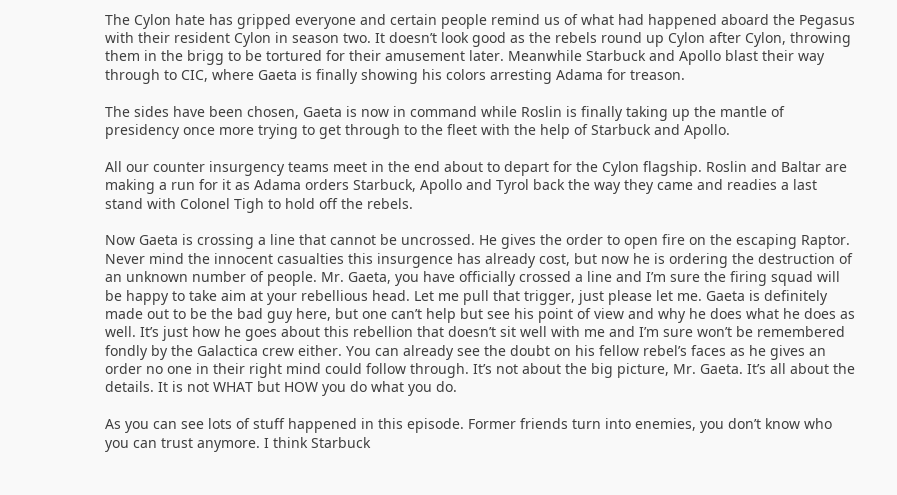The Cylon hate has gripped everyone and certain people remind us of what had happened aboard the Pegasus with their resident Cylon in season two. It doesn’t look good as the rebels round up Cylon after Cylon, throwing them in the brigg to be tortured for their amusement later. Meanwhile Starbuck and Apollo blast their way through to CIC, where Gaeta is finally showing his colors arresting Adama for treason.

The sides have been chosen, Gaeta is now in command while Roslin is finally taking up the mantle of presidency once more trying to get through to the fleet with the help of Starbuck and Apollo.

All our counter insurgency teams meet in the end about to depart for the Cylon flagship. Roslin and Baltar are making a run for it as Adama orders Starbuck, Apollo and Tyrol back the way they came and readies a last stand with Colonel Tigh to hold off the rebels.

Now Gaeta is crossing a line that cannot be uncrossed. He gives the order to open fire on the escaping Raptor. Never mind the innocent casualties this insurgence has already cost, but now he is ordering the destruction of an unknown number of people. Mr. Gaeta, you have officially crossed a line and I’m sure the firing squad will be happy to take aim at your rebellious head. Let me pull that trigger, just please let me. Gaeta is definitely made out to be the bad guy here, but one can’t help but see his point of view and why he does what he does as well. It’s just how he goes about this rebellion that doesn’t sit well with me and I’m sure won’t be remembered fondly by the Galactica crew either. You can already see the doubt on his fellow rebel’s faces as he gives an order no one in their right mind could follow through. It’s not about the big picture, Mr. Gaeta. It’s all about the details. It is not WHAT but HOW you do what you do.

As you can see lots of stuff happened in this episode. Former friends turn into enemies, you don’t know who you can trust anymore. I think Starbuck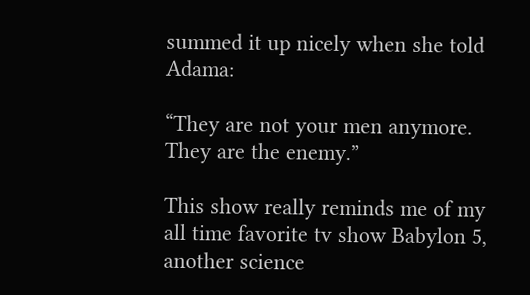summed it up nicely when she told Adama:

“They are not your men anymore. They are the enemy.”

This show really reminds me of my all time favorite tv show Babylon 5, another science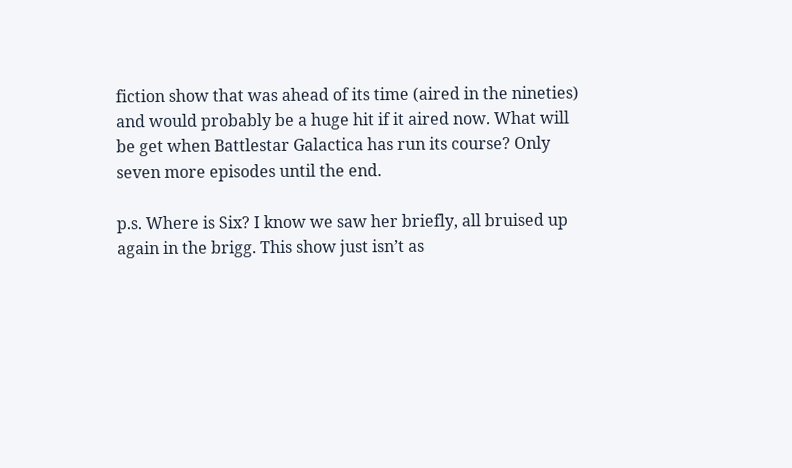fiction show that was ahead of its time (aired in the nineties) and would probably be a huge hit if it aired now. What will be get when Battlestar Galactica has run its course? Only seven more episodes until the end.

p.s. Where is Six? I know we saw her briefly, all bruised up again in the brigg. This show just isn’t as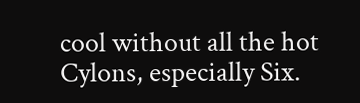cool without all the hot Cylons, especially Six.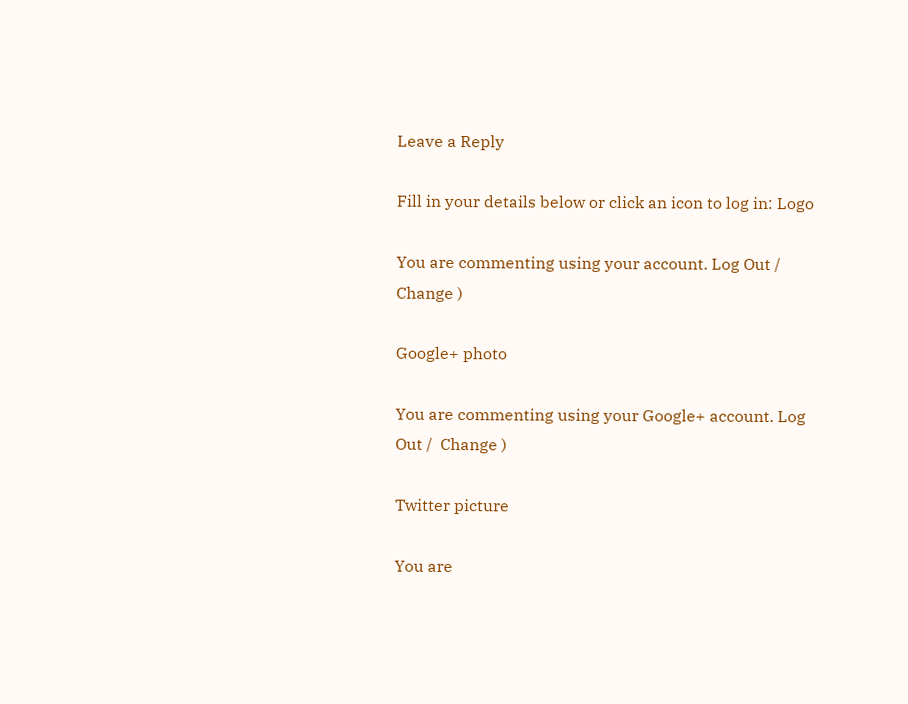Leave a Reply

Fill in your details below or click an icon to log in: Logo

You are commenting using your account. Log Out /  Change )

Google+ photo

You are commenting using your Google+ account. Log Out /  Change )

Twitter picture

You are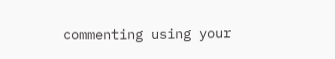commenting using your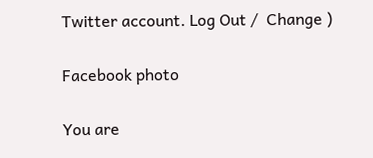Twitter account. Log Out /  Change )

Facebook photo

You are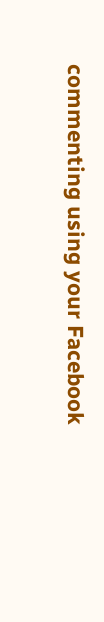commenting using your Facebook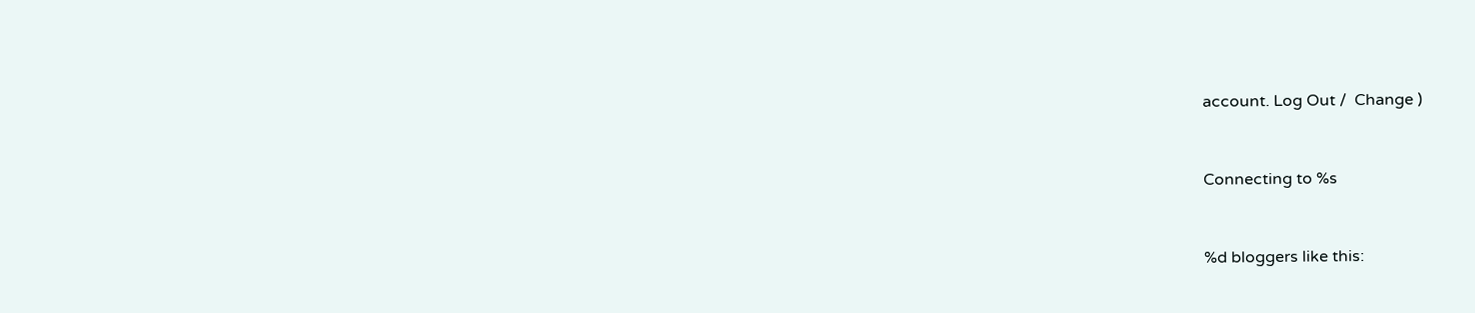account. Log Out /  Change )


Connecting to %s


%d bloggers like this: